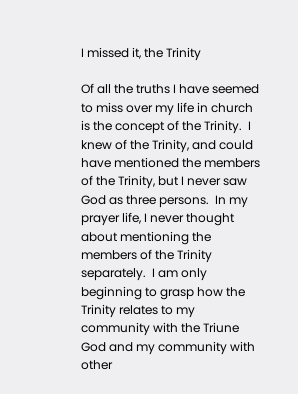I missed it, the Trinity

Of all the truths I have seemed to miss over my life in church is the concept of the Trinity.  I knew of the Trinity, and could have mentioned the members of the Trinity, but I never saw God as three persons.  In my prayer life, I never thought about mentioning the members of the Trinity separately.  I am only beginning to grasp how the Trinity relates to my community with the Triune God and my community with other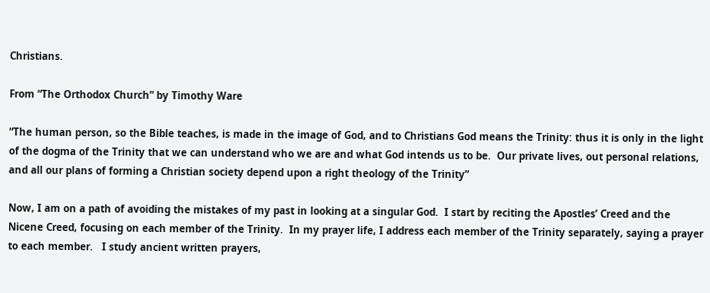Christians.

From “The Orthodox Church” by Timothy Ware

“The human person, so the Bible teaches, is made in the image of God, and to Christians God means the Trinity: thus it is only in the light of the dogma of the Trinity that we can understand who we are and what God intends us to be.  Our private lives, out personal relations, and all our plans of forming a Christian society depend upon a right theology of the Trinity”

Now, I am on a path of avoiding the mistakes of my past in looking at a singular God.  I start by reciting the Apostles’ Creed and the Nicene Creed, focusing on each member of the Trinity.  In my prayer life, I address each member of the Trinity separately, saying a prayer to each member.   I study ancient written prayers,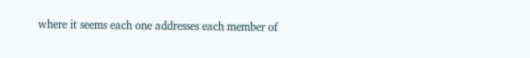where it seems each one addresses each member of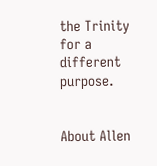the Trinity for a different purpose.


About Allen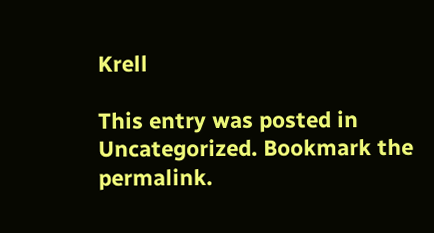Krell

This entry was posted in Uncategorized. Bookmark the permalink.